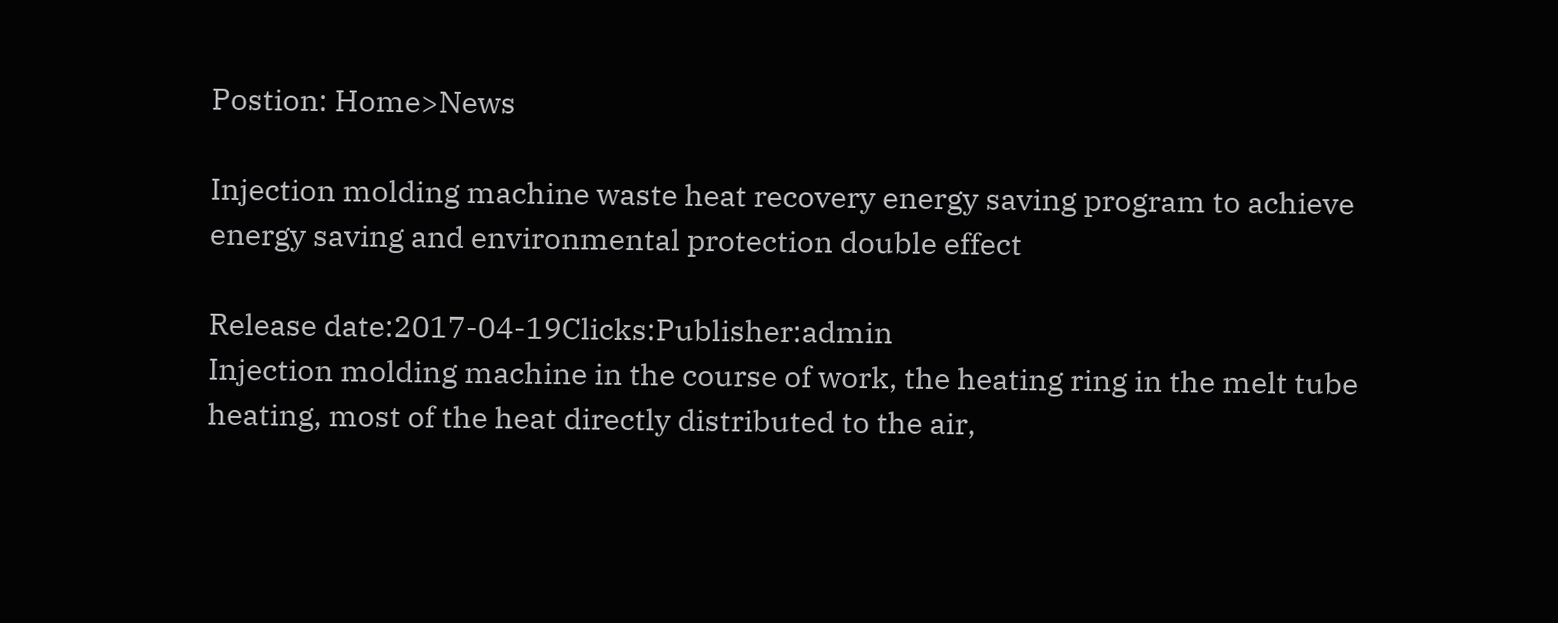Postion: Home>News

Injection molding machine waste heat recovery energy saving program to achieve energy saving and environmental protection double effect

Release date:2017-04-19Clicks:Publisher:admin
Injection molding machine in the course of work, the heating ring in the melt tube heating, most of the heat directly distributed to the air,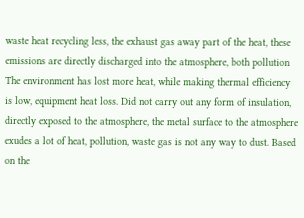waste heat recycling less, the exhaust gas away part of the heat, these emissions are directly discharged into the atmosphere, both pollution The environment has lost more heat, while making thermal efficiency is low, equipment heat loss. Did not carry out any form of insulation, directly exposed to the atmosphere, the metal surface to the atmosphere exudes a lot of heat, pollution, waste gas is not any way to dust. Based on the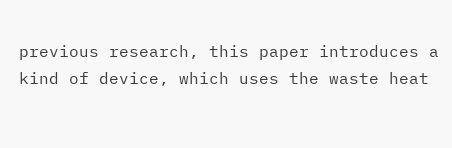previous research, this paper introduces a kind of device, which uses the waste heat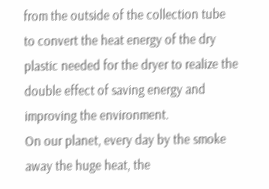from the outside of the collection tube to convert the heat energy of the dry plastic needed for the dryer to realize the double effect of saving energy and improving the environment.
On our planet, every day by the smoke away the huge heat, the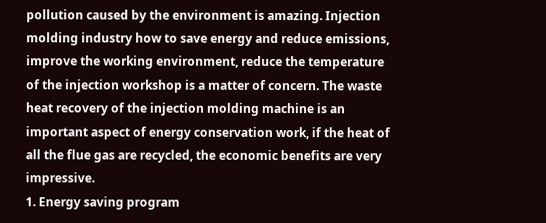pollution caused by the environment is amazing. Injection molding industry how to save energy and reduce emissions, improve the working environment, reduce the temperature of the injection workshop is a matter of concern. The waste heat recovery of the injection molding machine is an important aspect of energy conservation work, if the heat of all the flue gas are recycled, the economic benefits are very impressive.
1. Energy saving program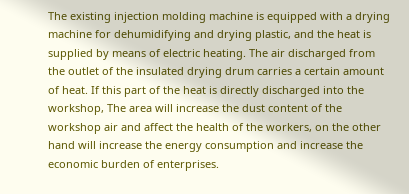The existing injection molding machine is equipped with a drying machine for dehumidifying and drying plastic, and the heat is supplied by means of electric heating. The air discharged from the outlet of the insulated drying drum carries a certain amount of heat. If this part of the heat is directly discharged into the workshop, The area will increase the dust content of the workshop air and affect the health of the workers, on the other hand will increase the energy consumption and increase the economic burden of enterprises.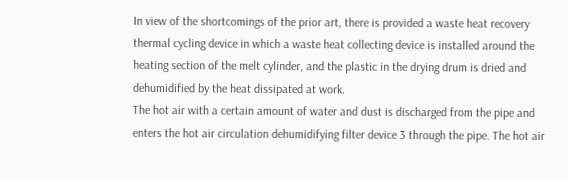In view of the shortcomings of the prior art, there is provided a waste heat recovery thermal cycling device in which a waste heat collecting device is installed around the heating section of the melt cylinder, and the plastic in the drying drum is dried and dehumidified by the heat dissipated at work.
The hot air with a certain amount of water and dust is discharged from the pipe and enters the hot air circulation dehumidifying filter device 3 through the pipe. The hot air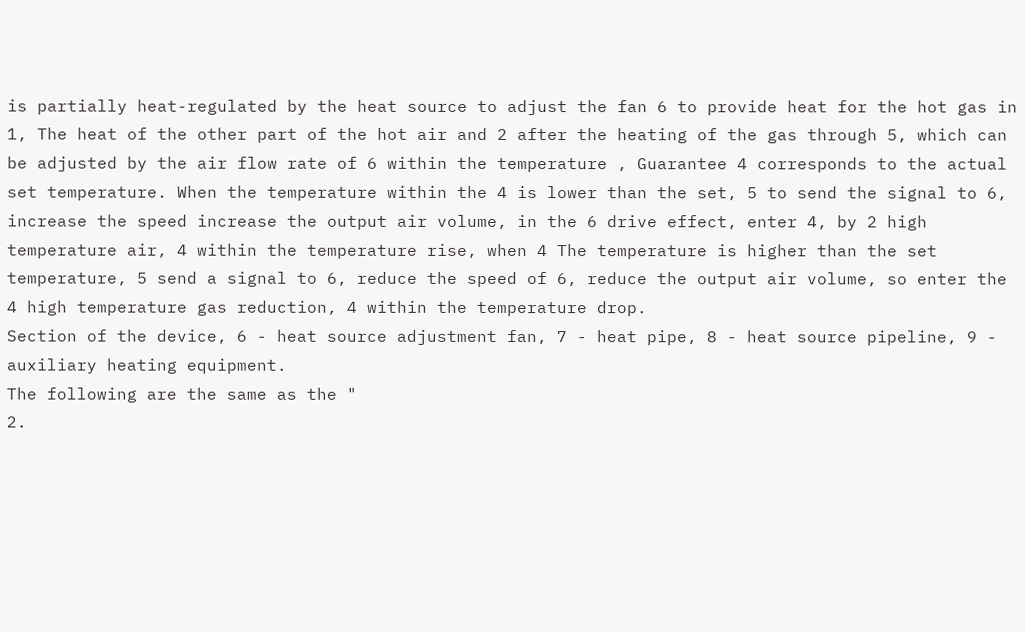is partially heat-regulated by the heat source to adjust the fan 6 to provide heat for the hot gas in 1, The heat of the other part of the hot air and 2 after the heating of the gas through 5, which can be adjusted by the air flow rate of 6 within the temperature , Guarantee 4 corresponds to the actual set temperature. When the temperature within the 4 is lower than the set, 5 to send the signal to 6, increase the speed increase the output air volume, in the 6 drive effect, enter 4, by 2 high temperature air, 4 within the temperature rise, when 4 The temperature is higher than the set temperature, 5 send a signal to 6, reduce the speed of 6, reduce the output air volume, so enter the 4 high temperature gas reduction, 4 within the temperature drop.
Section of the device, 6 - heat source adjustment fan, 7 - heat pipe, 8 - heat source pipeline, 9 - auxiliary heating equipment.
The following are the same as the "
2.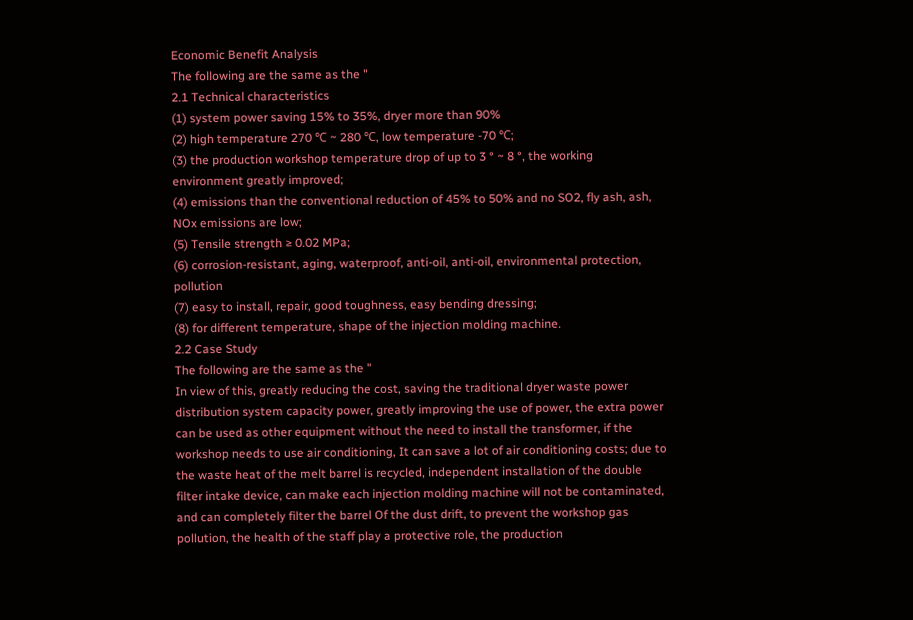Economic Benefit Analysis
The following are the same as the "
2.1 Technical characteristics
(1) system power saving 15% to 35%, dryer more than 90%
(2) high temperature 270 ℃ ~ 280 ℃, low temperature -70 ℃;
(3) the production workshop temperature drop of up to 3 ° ~ 8 °, the working environment greatly improved;
(4) emissions than the conventional reduction of 45% to 50% and no SO2, fly ash, ash, NOx emissions are low;
(5) Tensile strength ≥ 0.02 MPa;
(6) corrosion-resistant, aging, waterproof, anti-oil, anti-oil, environmental protection, pollution
(7) easy to install, repair, good toughness, easy bending dressing;
(8) for different temperature, shape of the injection molding machine.
2.2 Case Study
The following are the same as the "
In view of this, greatly reducing the cost, saving the traditional dryer waste power distribution system capacity power, greatly improving the use of power, the extra power can be used as other equipment without the need to install the transformer, if the workshop needs to use air conditioning, It can save a lot of air conditioning costs; due to the waste heat of the melt barrel is recycled, independent installation of the double filter intake device, can make each injection molding machine will not be contaminated, and can completely filter the barrel Of the dust drift, to prevent the workshop gas pollution, the health of the staff play a protective role, the production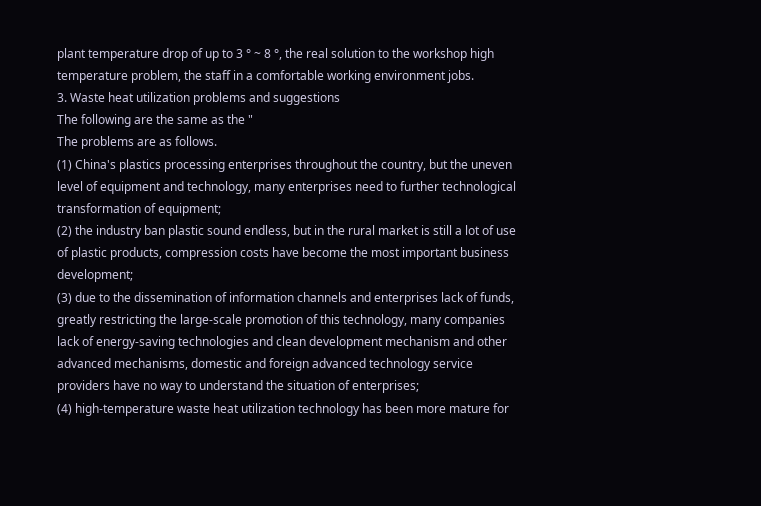plant temperature drop of up to 3 ° ~ 8 °, the real solution to the workshop high temperature problem, the staff in a comfortable working environment jobs.
3. Waste heat utilization problems and suggestions
The following are the same as the "
The problems are as follows.
(1) China's plastics processing enterprises throughout the country, but the uneven level of equipment and technology, many enterprises need to further technological transformation of equipment;
(2) the industry ban plastic sound endless, but in the rural market is still a lot of use of plastic products, compression costs have become the most important business development;
(3) due to the dissemination of information channels and enterprises lack of funds, greatly restricting the large-scale promotion of this technology, many companies lack of energy-saving technologies and clean development mechanism and other advanced mechanisms, domestic and foreign advanced technology service providers have no way to understand the situation of enterprises;
(4) high-temperature waste heat utilization technology has been more mature for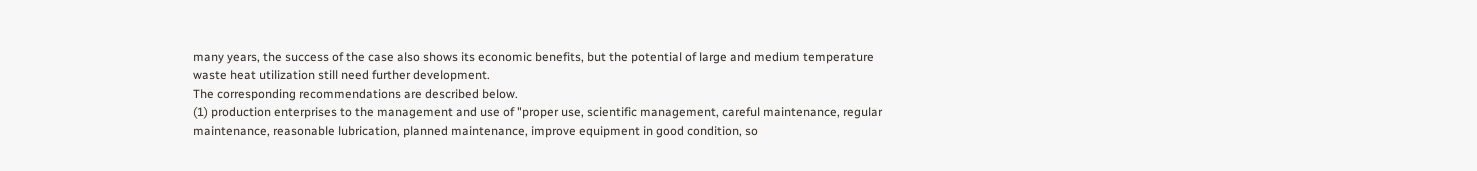many years, the success of the case also shows its economic benefits, but the potential of large and medium temperature waste heat utilization still need further development.
The corresponding recommendations are described below.
(1) production enterprises to the management and use of "proper use, scientific management, careful maintenance, regular maintenance, reasonable lubrication, planned maintenance, improve equipment in good condition, so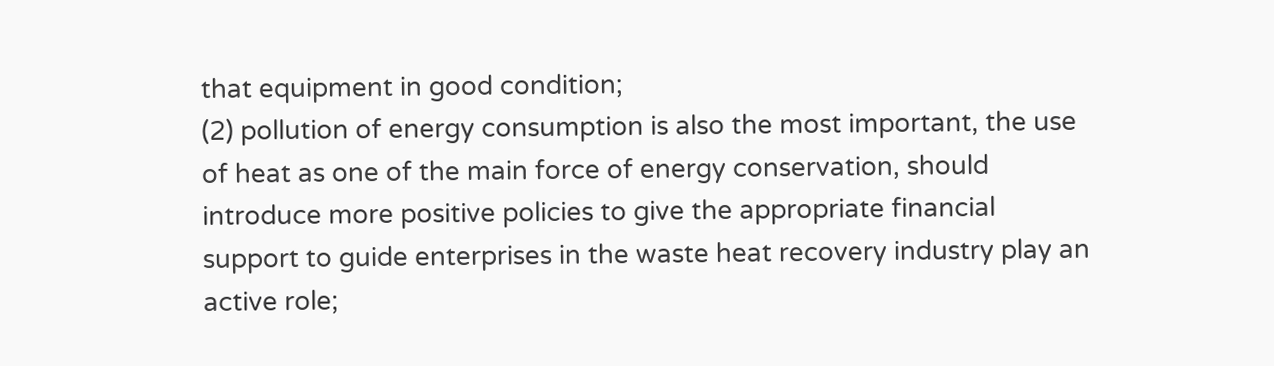that equipment in good condition;
(2) pollution of energy consumption is also the most important, the use of heat as one of the main force of energy conservation, should introduce more positive policies to give the appropriate financial support to guide enterprises in the waste heat recovery industry play an active role;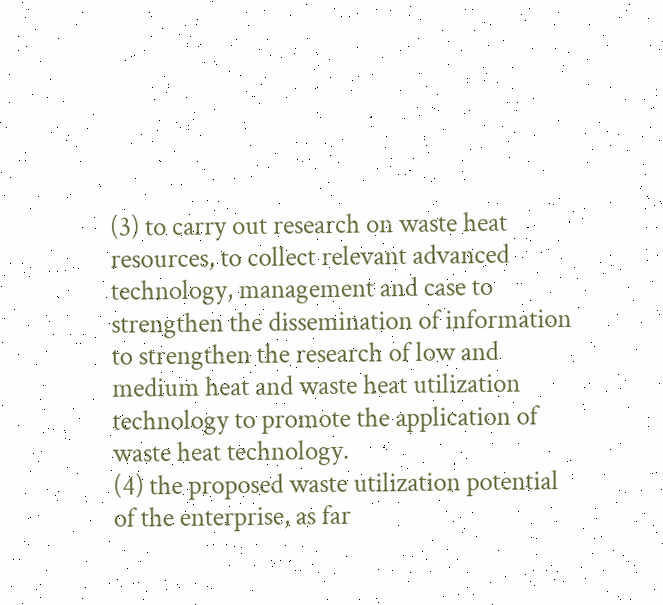(3) to carry out research on waste heat resources, to collect relevant advanced technology, management and case to strengthen the dissemination of information to strengthen the research of low and medium heat and waste heat utilization technology to promote the application of waste heat technology.
(4) the proposed waste utilization potential of the enterprise, as far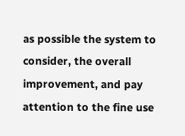as possible the system to consider, the overall improvement, and pay attention to the fine use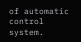of automatic control system.